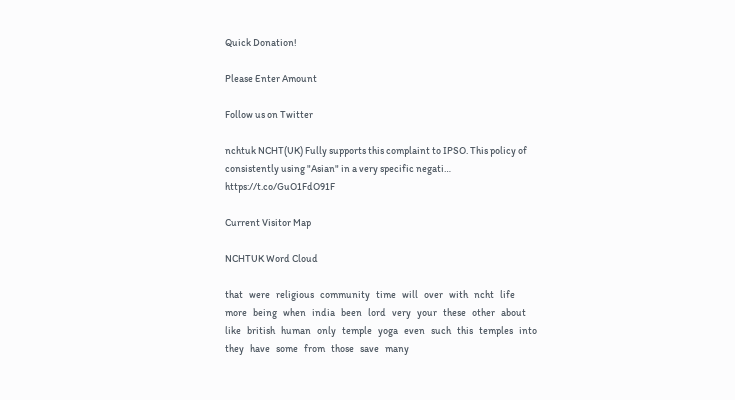Quick Donation!

Please Enter Amount

Follow us on Twitter

nchtuk NCHT(UK) Fully supports this complaint to IPSO. This policy of consistently using "Asian" in a very specific negati… https://t.co/GuO1FdO91F

Current Visitor Map

NCHTUK Word Cloud

that   were   religious   community   time   will   over   with   ncht   life   more   being   when   india   been   lord   very   your   these   other   about   like   british   human   only   temple   yoga   even   such   this   temples   into   they   have   some   from   those   save   many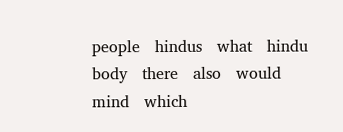people   hindus   what   hindu   body   there   also   would   mind   which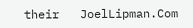their   JoelLipman.Com